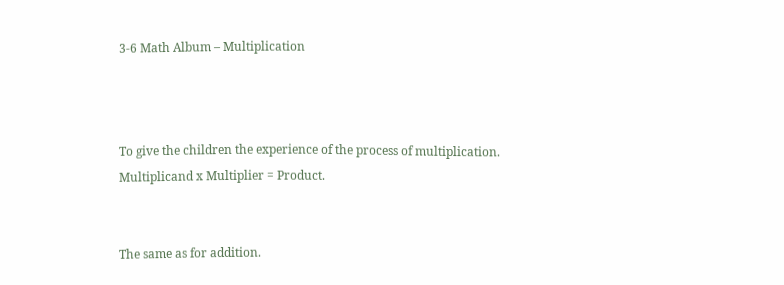3-6 Math Album – Multiplication



To give the children the experience of the process of multiplication.
Multiplicand x Multiplier = Product.


The same as for addition.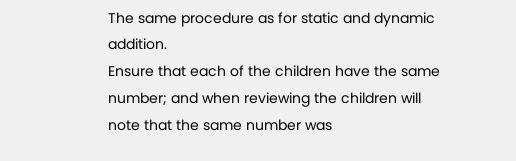The same procedure as for static and dynamic addition.
Ensure that each of the children have the same number; and when reviewing the children will note that the same number was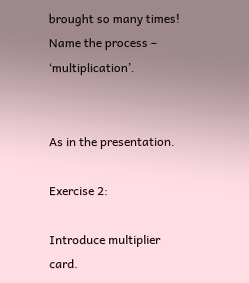brought so many times!
Name the process – ‘multiplication’.


As in the presentation.

Exercise 2:

Introduce multiplier card.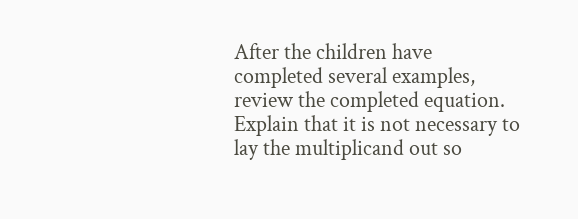After the children have completed several examples, review the completed equation.
Explain that it is not necessary to lay the multiplicand out so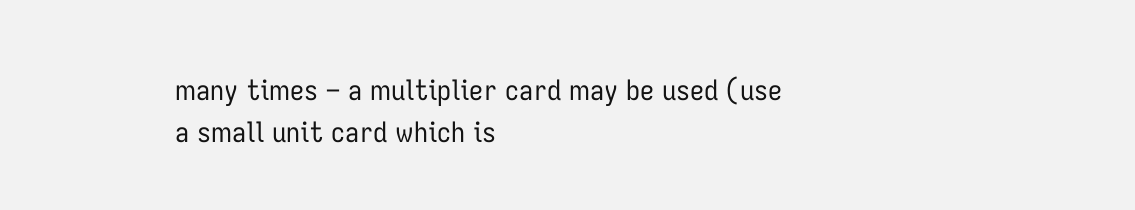many times – a multiplier card may be used (use a small unit card which is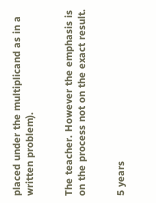placed under the multiplicand as in a written problem).


The teacher. However the emphasis is on the process not on the exact result.


5 years